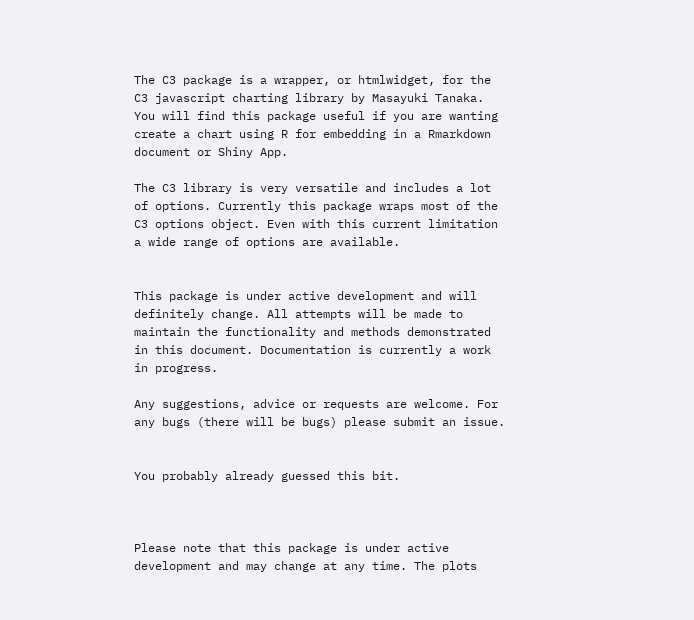The C3 package is a wrapper, or htmlwidget, for the C3 javascript charting library by Masayuki Tanaka. You will find this package useful if you are wanting create a chart using R for embedding in a Rmarkdown document or Shiny App.

The C3 library is very versatile and includes a lot of options. Currently this package wraps most of the C3 options object. Even with this current limitation a wide range of options are available.


This package is under active development and will definitely change. All attempts will be made to maintain the functionality and methods demonstrated in this document. Documentation is currently a work in progress.

Any suggestions, advice or requests are welcome. For any bugs (there will be bugs) please submit an issue.


You probably already guessed this bit.



Please note that this package is under active development and may change at any time. The plots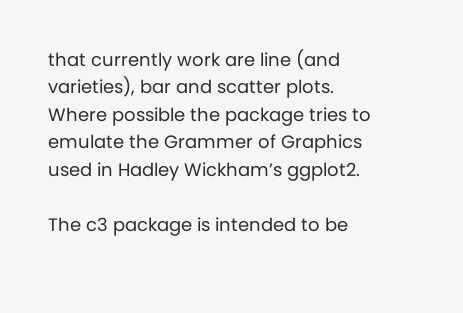that currently work are line (and varieties), bar and scatter plots. Where possible the package tries to emulate the Grammer of Graphics used in Hadley Wickham’s ggplot2.

The c3 package is intended to be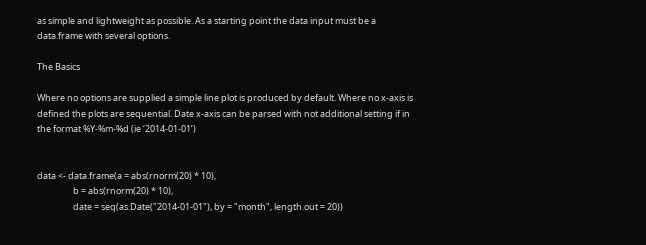as simple and lightweight as possible. As a starting point the data input must be a data.frame with several options.

The Basics

Where no options are supplied a simple line plot is produced by default. Where no x-axis is defined the plots are sequential. Date x-axis can be parsed with not additional setting if in the format %Y-%m-%d (ie ‘2014-01-01’)


data <- data.frame(a = abs(rnorm(20) * 10),
                  b = abs(rnorm(20) * 10),
                  date = seq(as.Date("2014-01-01"), by = "month", length.out = 20))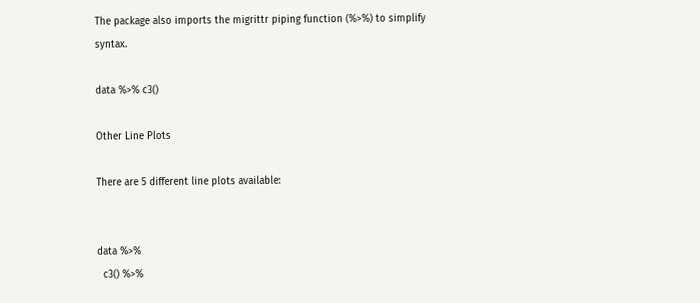The package also imports the migrittr piping function (%>%) to simplify syntax.

data %>% c3()

Other Line Plots

There are 5 different line plots available:


data %>%
  c3() %>%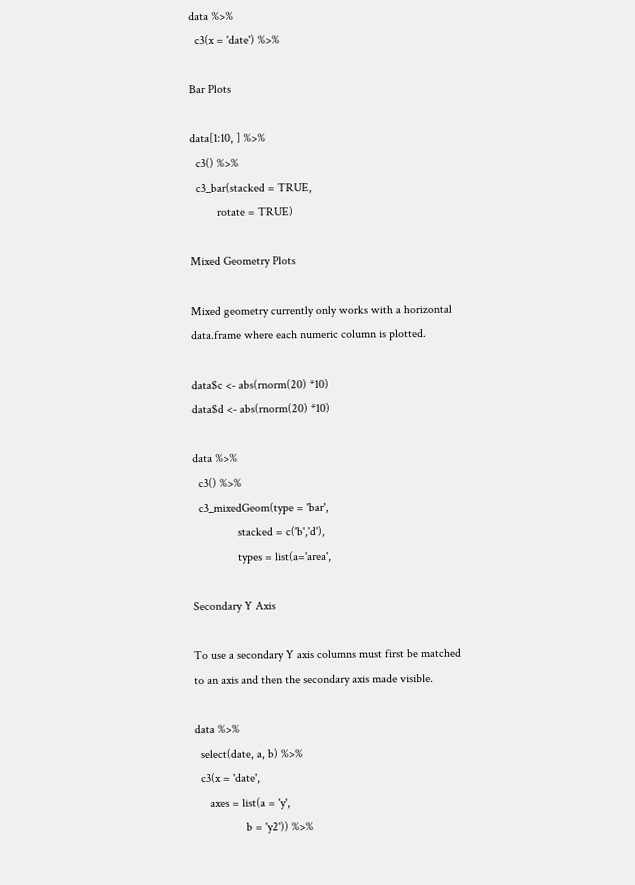data %>%
  c3(x = 'date') %>%

Bar Plots

data[1:10, ] %>%
  c3() %>%
  c3_bar(stacked = TRUE,
         rotate = TRUE)

Mixed Geometry Plots

Mixed geometry currently only works with a horizontal data.frame where each numeric column is plotted.

data$c <- abs(rnorm(20) *10)
data$d <- abs(rnorm(20) *10)

data %>%
  c3() %>%
  c3_mixedGeom(type = 'bar',
               stacked = c('b','d'),
               types = list(a='area',

Secondary Y Axis

To use a secondary Y axis columns must first be matched to an axis and then the secondary axis made visible.

data %>%
  select(date, a, b) %>%
  c3(x = 'date',
     axes = list(a = 'y',
                 b = 'y2')) %>%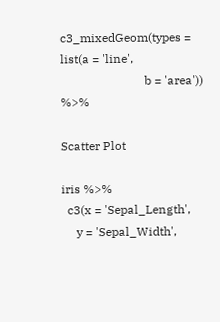c3_mixedGeom(types = list(a = 'line',
                            b = 'area')) %>%

Scatter Plot

iris %>%
  c3(x = 'Sepal_Length',
     y = 'Sepal_Width',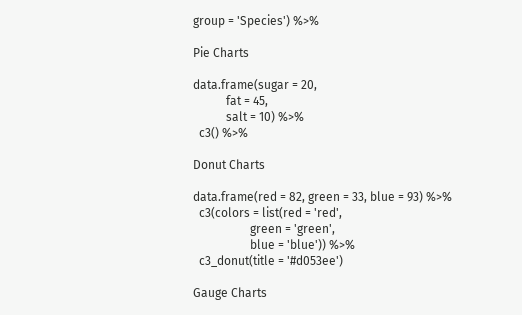group = 'Species') %>%

Pie Charts

data.frame(sugar = 20,
           fat = 45,
           salt = 10) %>%
  c3() %>%

Donut Charts

data.frame(red = 82, green = 33, blue = 93) %>%
  c3(colors = list(red = 'red',
                   green = 'green',
                   blue = 'blue')) %>%
  c3_donut(title = '#d053ee')

Gauge Charts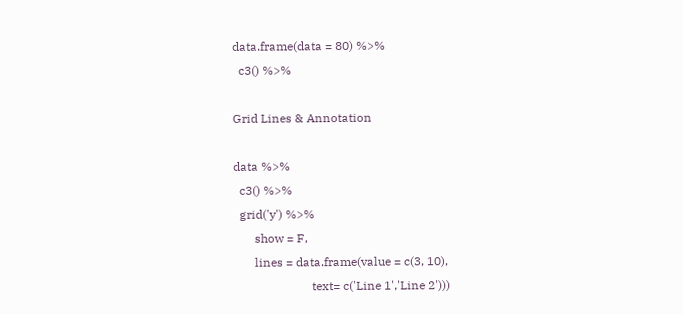data.frame(data = 80) %>%
  c3() %>%

Grid Lines & Annotation

data %>%
  c3() %>%
  grid('y') %>%
       show = F,
       lines = data.frame(value = c(3, 10),
                          text= c('Line 1','Line 2')))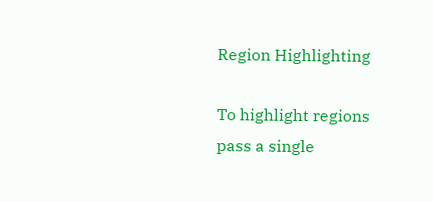Region Highlighting

To highlight regions pass a single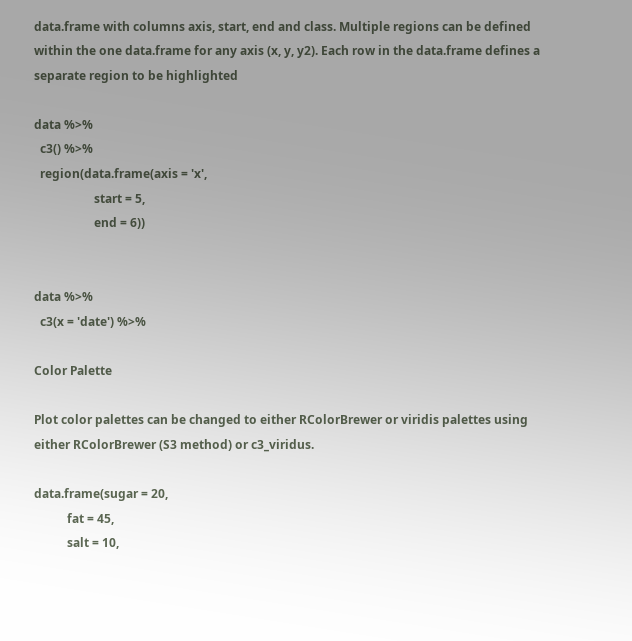data.frame with columns axis, start, end and class. Multiple regions can be defined within the one data.frame for any axis (x, y, y2). Each row in the data.frame defines a separate region to be highlighted

data %>%
  c3() %>%
  region(data.frame(axis = 'x',
                    start = 5,
                    end = 6))


data %>%
  c3(x = 'date') %>%

Color Palette

Plot color palettes can be changed to either RColorBrewer or viridis palettes using either RColorBrewer (S3 method) or c3_viridus.

data.frame(sugar = 20,
           fat = 45,
           salt = 10,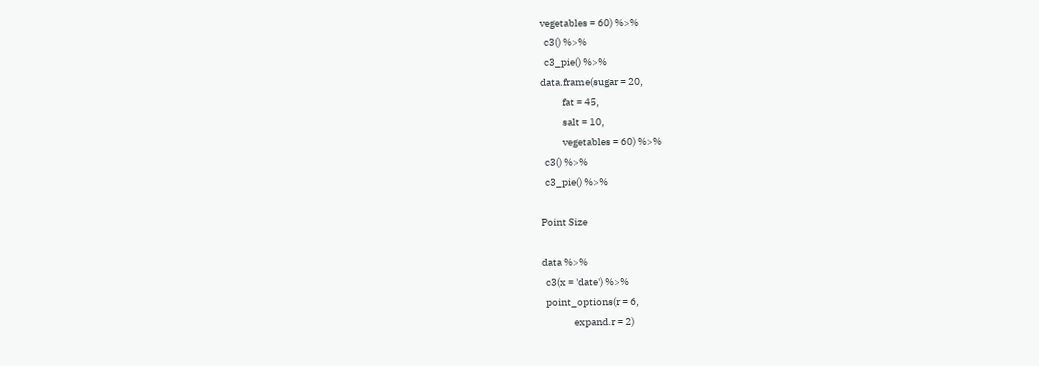vegetables = 60) %>%
  c3() %>%
  c3_pie() %>%
data.frame(sugar = 20,
           fat = 45,
           salt = 10,
           vegetables = 60) %>%
  c3() %>%
  c3_pie() %>%

Point Size

data %>%
  c3(x = 'date') %>%
  point_options(r = 6,
                expand.r = 2)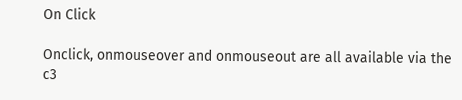On Click

Onclick, onmouseover and onmouseout are all available via the c3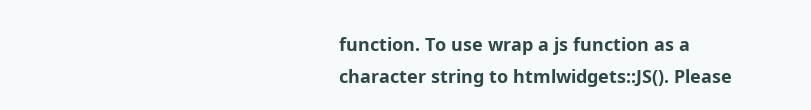function. To use wrap a js function as a character string to htmlwidgets::JS(). Please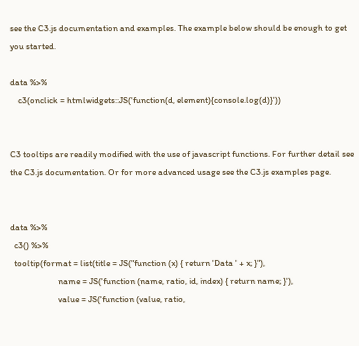see the C3.js documentation and examples. The example below should be enough to get you started.

data %>%
    c3(onclick = htmlwidgets::JS('function(d, element){console.log(d)}'))


C3 tooltips are readily modified with the use of javascript functions. For further detail see the C3.js documentation. Or for more advanced usage see the C3.js examples page.


data %>%
  c3() %>%
  tooltip(format = list(title = JS("function (x) { return 'Data ' + x; }"),
                        name = JS('function (name, ratio, id, index) { return name; }'),
                        value = JS('function (value, ratio,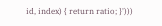id, index) { return ratio; }')))